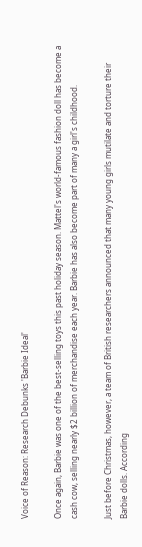Voice of Reason: Research Debunks 'Barbie Ideal'

Once again, Barbie was one of the best-selling toys this past holiday season. Mattel's world-famous fashion doll has become a cash cow, selling nearly $2 billion of merchandise each year. Barbie has also become part of many a girl's childhood.

Just before Christmas, however, a team of British researchers announced that many young girls mutilate and torture their Barbie dolls. According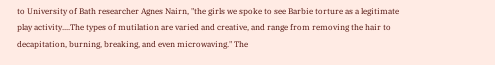to University of Bath researcher Agnes Nairn, "the girls we spoke to see Barbie torture as a legitimate play activity....The types of mutilation are varied and creative, and range from removing the hair to decapitation, burning, breaking, and even microwaving." The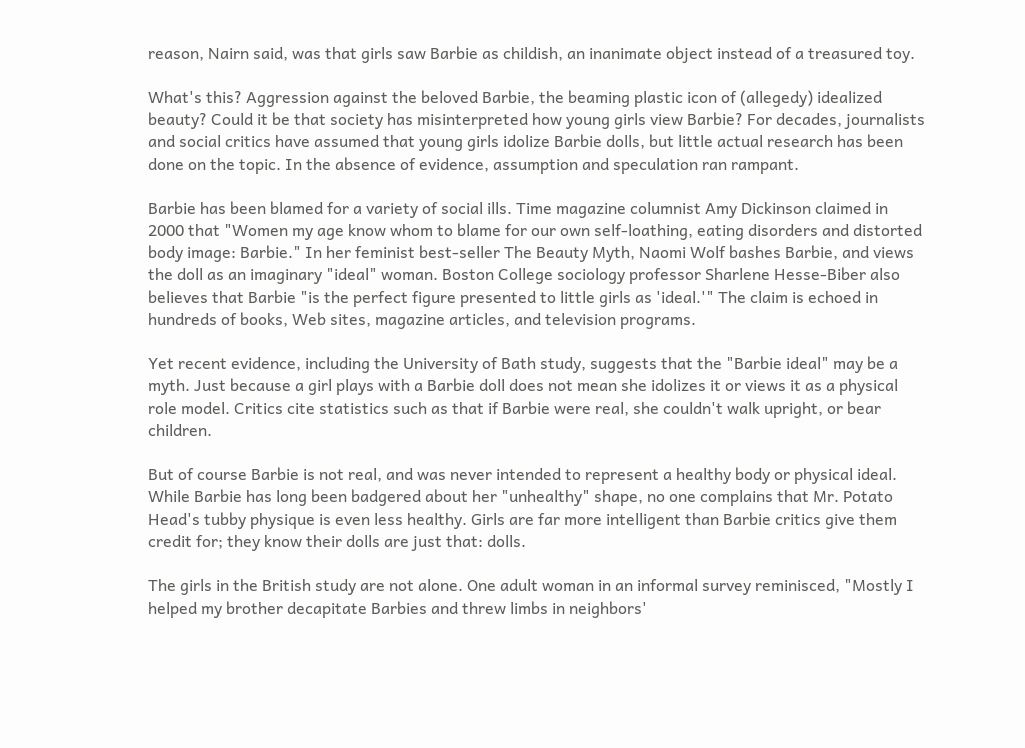reason, Nairn said, was that girls saw Barbie as childish, an inanimate object instead of a treasured toy.

What's this? Aggression against the beloved Barbie, the beaming plastic icon of (allegedy) idealized beauty? Could it be that society has misinterpreted how young girls view Barbie? For decades, journalists and social critics have assumed that young girls idolize Barbie dolls, but little actual research has been done on the topic. In the absence of evidence, assumption and speculation ran rampant.

Barbie has been blamed for a variety of social ills. Time magazine columnist Amy Dickinson claimed in 2000 that "Women my age know whom to blame for our own self-loathing, eating disorders and distorted body image: Barbie." In her feminist best-seller The Beauty Myth, Naomi Wolf bashes Barbie, and views the doll as an imaginary "ideal" woman. Boston College sociology professor Sharlene Hesse-Biber also believes that Barbie "is the perfect figure presented to little girls as 'ideal.'" The claim is echoed in hundreds of books, Web sites, magazine articles, and television programs.

Yet recent evidence, including the University of Bath study, suggests that the "Barbie ideal" may be a myth. Just because a girl plays with a Barbie doll does not mean she idolizes it or views it as a physical role model. Critics cite statistics such as that if Barbie were real, she couldn't walk upright, or bear children.

But of course Barbie is not real, and was never intended to represent a healthy body or physical ideal. While Barbie has long been badgered about her "unhealthy" shape, no one complains that Mr. Potato Head's tubby physique is even less healthy. Girls are far more intelligent than Barbie critics give them credit for; they know their dolls are just that: dolls.

The girls in the British study are not alone. One adult woman in an informal survey reminisced, "Mostly I helped my brother decapitate Barbies and threw limbs in neighbors'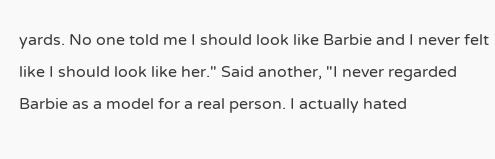yards. No one told me I should look like Barbie and I never felt like I should look like her." Said another, "I never regarded Barbie as a model for a real person. I actually hated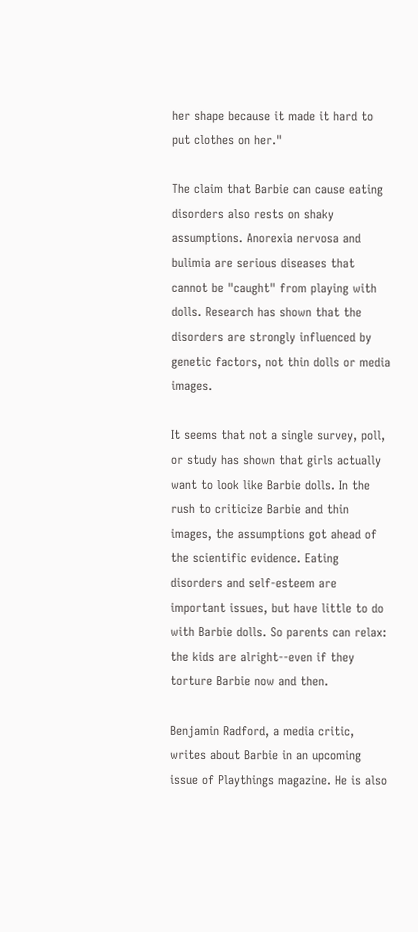her shape because it made it hard to put clothes on her."

The claim that Barbie can cause eating disorders also rests on shaky assumptions. Anorexia nervosa and bulimia are serious diseases that cannot be "caught" from playing with dolls. Research has shown that the disorders are strongly influenced by genetic factors, not thin dolls or media images.

It seems that not a single survey, poll, or study has shown that girls actually want to look like Barbie dolls. In the rush to criticize Barbie and thin images, the assumptions got ahead of the scientific evidence. Eating disorders and self-esteem are important issues, but have little to do with Barbie dolls. So parents can relax: the kids are alright--even if they torture Barbie now and then.

Benjamin Radford, a media critic, writes about Barbie in an upcoming issue of Playthings magazine. He is also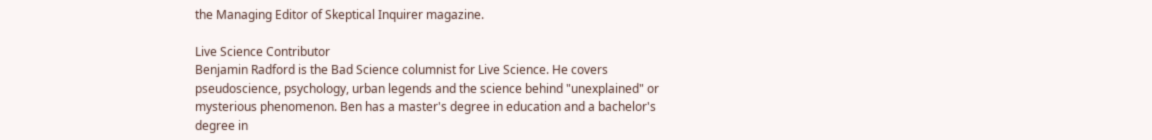the Managing Editor of Skeptical Inquirer magazine.

Live Science Contributor
Benjamin Radford is the Bad Science columnist for Live Science. He covers pseudoscience, psychology, urban legends and the science behind "unexplained" or mysterious phenomenon. Ben has a master's degree in education and a bachelor's degree in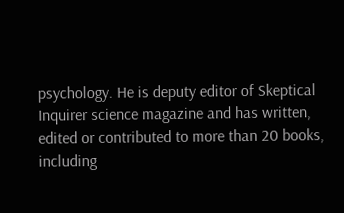psychology. He is deputy editor of Skeptical Inquirer science magazine and has written, edited or contributed to more than 20 books, including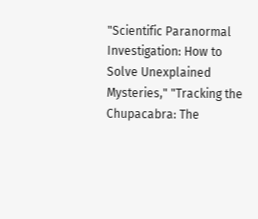"Scientific Paranormal Investigation: How to Solve Unexplained Mysteries," "Tracking the Chupacabra: The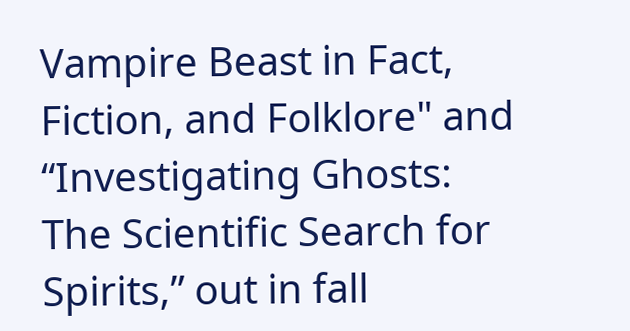Vampire Beast in Fact, Fiction, and Folklore" and “Investigating Ghosts: The Scientific Search for Spirits,” out in fall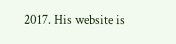2017. His website is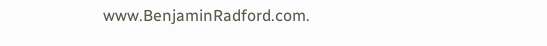www.BenjaminRadford.com.